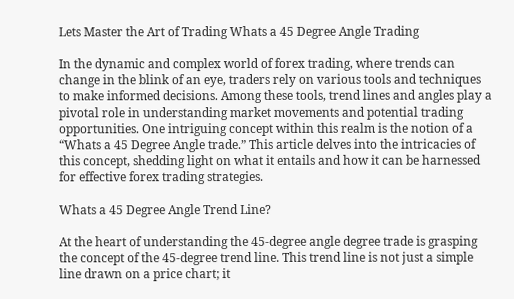Lets Master the Art of Trading Whats a 45 Degree Angle Trading

In the dynamic and complex world of forex trading, where trends can change in the blink of an eye, traders rely on various tools and techniques to make informed decisions. Among these tools, trend lines and angles play a pivotal role in understanding market movements and potential trading opportunities. One intriguing concept within this realm is the notion of a “Whats a 45 Degree Angle trade.” This article delves into the intricacies of this concept, shedding light on what it entails and how it can be harnessed for effective forex trading strategies.

Whats a 45 Degree Angle Trend Line?

At the heart of understanding the 45-degree angle degree trade is grasping the concept of the 45-degree trend line. This trend line is not just a simple line drawn on a price chart; it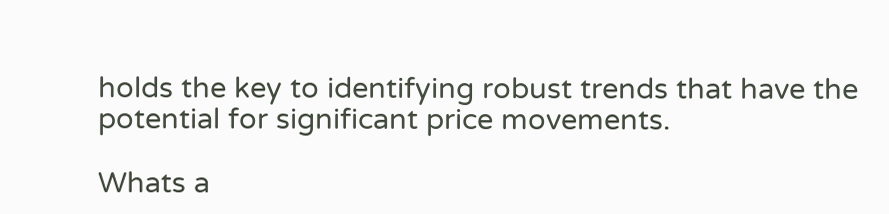holds the key to identifying robust trends that have the potential for significant price movements.

Whats a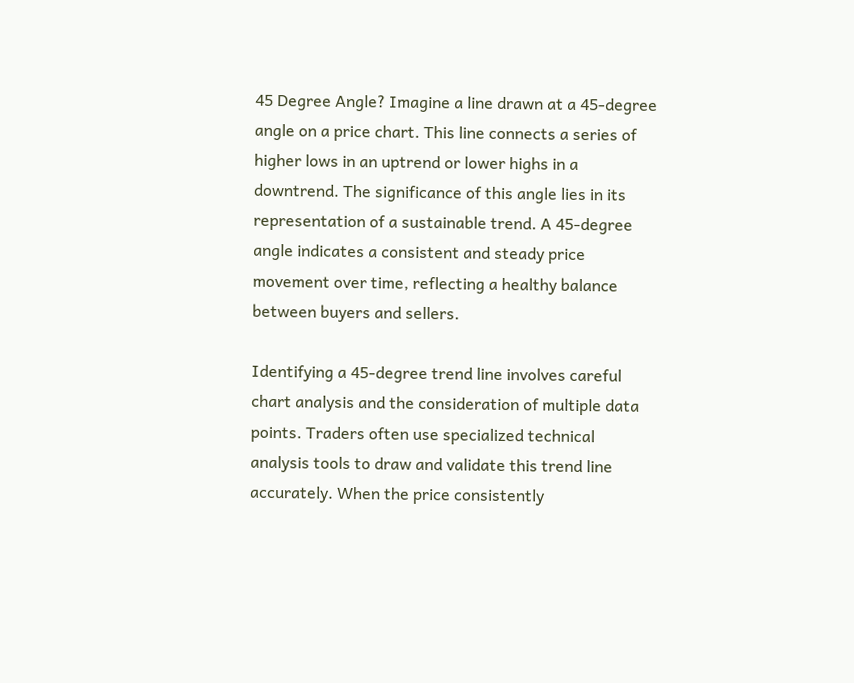45 Degree Angle? Imagine a line drawn at a 45-degree angle on a price chart. This line connects a series of higher lows in an uptrend or lower highs in a downtrend. The significance of this angle lies in its representation of a sustainable trend. A 45-degree angle indicates a consistent and steady price movement over time, reflecting a healthy balance between buyers and sellers.

Identifying a 45-degree trend line involves careful chart analysis and the consideration of multiple data points. Traders often use specialized technical analysis tools to draw and validate this trend line accurately. When the price consistently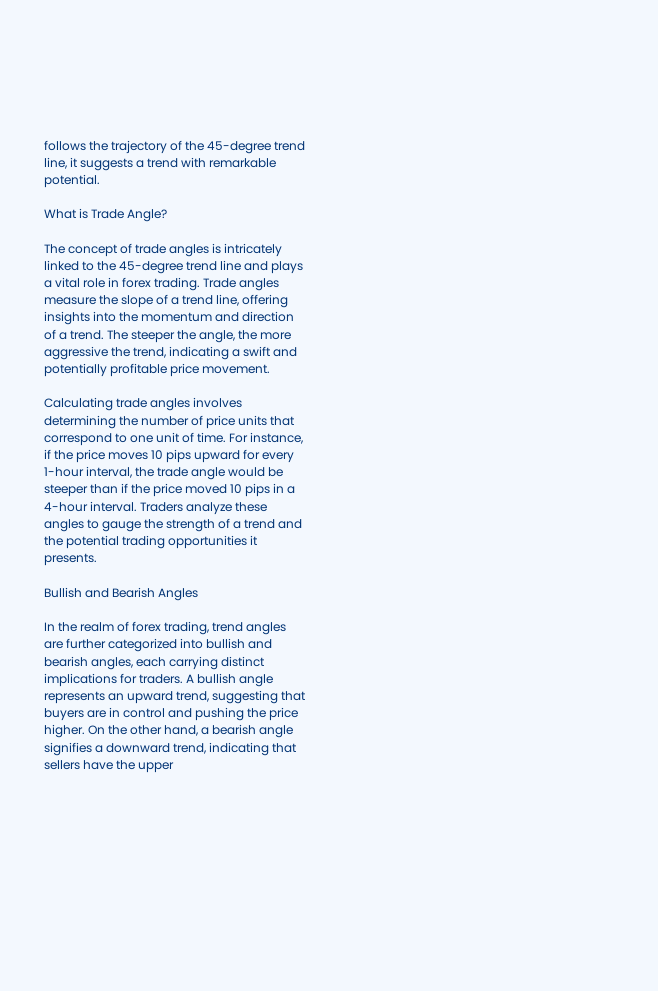follows the trajectory of the 45-degree trend line, it suggests a trend with remarkable potential.

What is Trade Angle?

The concept of trade angles is intricately linked to the 45-degree trend line and plays a vital role in forex trading. Trade angles measure the slope of a trend line, offering insights into the momentum and direction of a trend. The steeper the angle, the more aggressive the trend, indicating a swift and potentially profitable price movement.

Calculating trade angles involves determining the number of price units that correspond to one unit of time. For instance, if the price moves 10 pips upward for every 1-hour interval, the trade angle would be steeper than if the price moved 10 pips in a 4-hour interval. Traders analyze these angles to gauge the strength of a trend and the potential trading opportunities it presents.

Bullish and Bearish Angles

In the realm of forex trading, trend angles are further categorized into bullish and bearish angles, each carrying distinct implications for traders. A bullish angle represents an upward trend, suggesting that buyers are in control and pushing the price higher. On the other hand, a bearish angle signifies a downward trend, indicating that sellers have the upper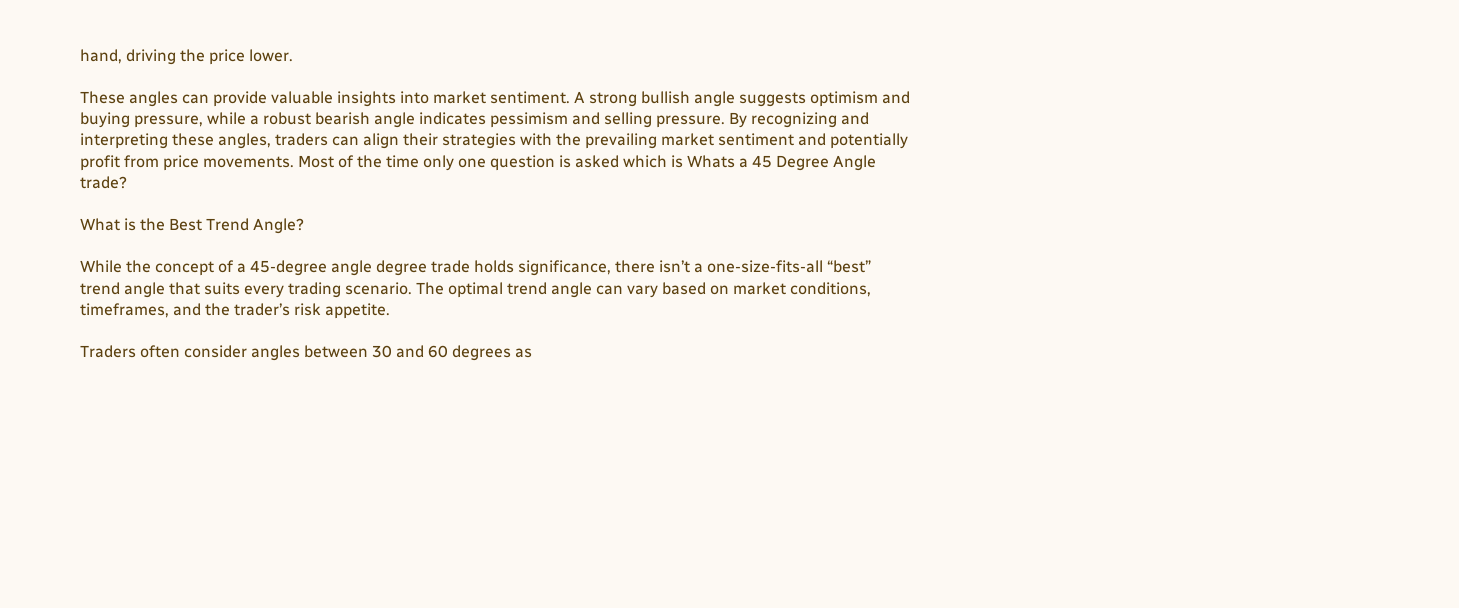hand, driving the price lower.

These angles can provide valuable insights into market sentiment. A strong bullish angle suggests optimism and buying pressure, while a robust bearish angle indicates pessimism and selling pressure. By recognizing and interpreting these angles, traders can align their strategies with the prevailing market sentiment and potentially profit from price movements. Most of the time only one question is asked which is Whats a 45 Degree Angle trade?

What is the Best Trend Angle?

While the concept of a 45-degree angle degree trade holds significance, there isn’t a one-size-fits-all “best” trend angle that suits every trading scenario. The optimal trend angle can vary based on market conditions, timeframes, and the trader’s risk appetite.

Traders often consider angles between 30 and 60 degrees as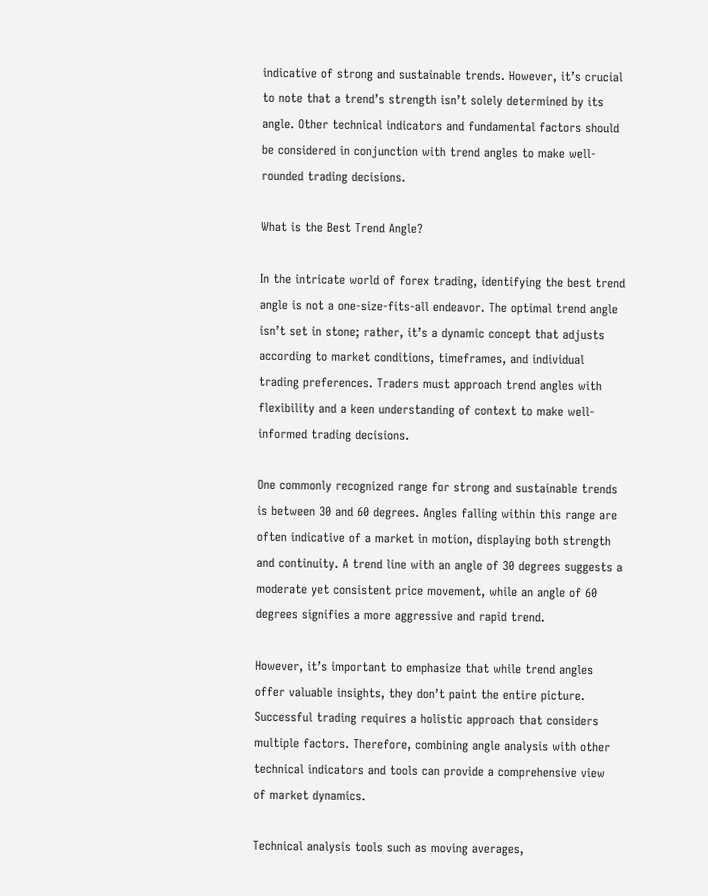indicative of strong and sustainable trends. However, it’s crucial to note that a trend’s strength isn’t solely determined by its angle. Other technical indicators and fundamental factors should be considered in conjunction with trend angles to make well-rounded trading decisions.

What is the Best Trend Angle?

In the intricate world of forex trading, identifying the best trend angle is not a one-size-fits-all endeavor. The optimal trend angle isn’t set in stone; rather, it’s a dynamic concept that adjusts according to market conditions, timeframes, and individual trading preferences. Traders must approach trend angles with flexibility and a keen understanding of context to make well-informed trading decisions.

One commonly recognized range for strong and sustainable trends is between 30 and 60 degrees. Angles falling within this range are often indicative of a market in motion, displaying both strength and continuity. A trend line with an angle of 30 degrees suggests a moderate yet consistent price movement, while an angle of 60 degrees signifies a more aggressive and rapid trend.

However, it’s important to emphasize that while trend angles offer valuable insights, they don’t paint the entire picture. Successful trading requires a holistic approach that considers multiple factors. Therefore, combining angle analysis with other technical indicators and tools can provide a comprehensive view of market dynamics.

Technical analysis tools such as moving averages,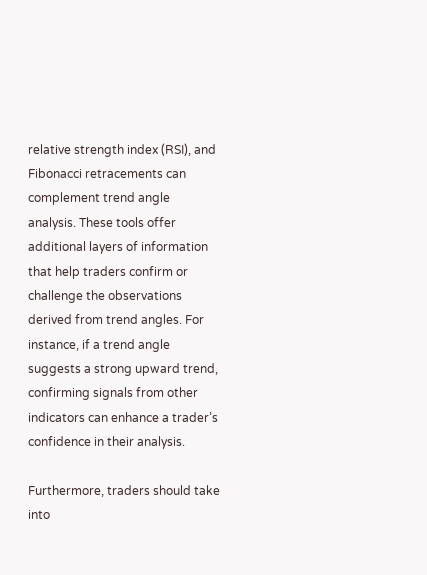relative strength index (RSI), and Fibonacci retracements can complement trend angle analysis. These tools offer additional layers of information that help traders confirm or challenge the observations derived from trend angles. For instance, if a trend angle suggests a strong upward trend, confirming signals from other indicators can enhance a trader’s confidence in their analysis.

Furthermore, traders should take into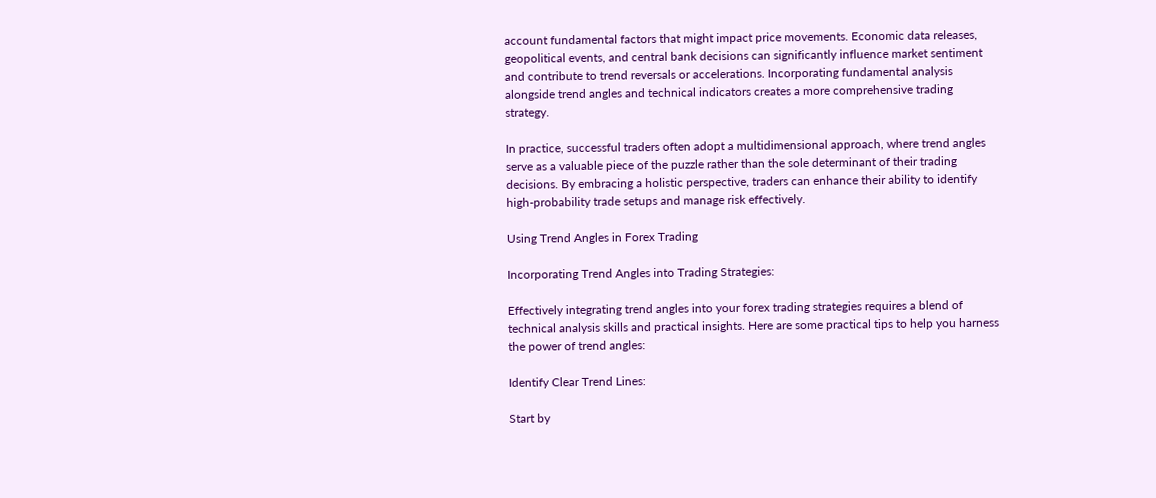account fundamental factors that might impact price movements. Economic data releases, geopolitical events, and central bank decisions can significantly influence market sentiment and contribute to trend reversals or accelerations. Incorporating fundamental analysis alongside trend angles and technical indicators creates a more comprehensive trading strategy.

In practice, successful traders often adopt a multidimensional approach, where trend angles serve as a valuable piece of the puzzle rather than the sole determinant of their trading decisions. By embracing a holistic perspective, traders can enhance their ability to identify high-probability trade setups and manage risk effectively.

Using Trend Angles in Forex Trading

Incorporating Trend Angles into Trading Strategies:

Effectively integrating trend angles into your forex trading strategies requires a blend of technical analysis skills and practical insights. Here are some practical tips to help you harness the power of trend angles:

Identify Clear Trend Lines:

Start by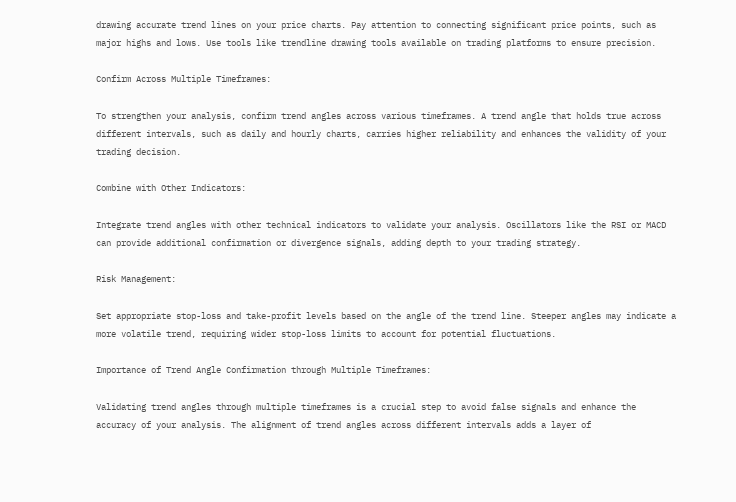drawing accurate trend lines on your price charts. Pay attention to connecting significant price points, such as major highs and lows. Use tools like trendline drawing tools available on trading platforms to ensure precision.

Confirm Across Multiple Timeframes:

To strengthen your analysis, confirm trend angles across various timeframes. A trend angle that holds true across different intervals, such as daily and hourly charts, carries higher reliability and enhances the validity of your trading decision.

Combine with Other Indicators:

Integrate trend angles with other technical indicators to validate your analysis. Oscillators like the RSI or MACD can provide additional confirmation or divergence signals, adding depth to your trading strategy.

Risk Management:

Set appropriate stop-loss and take-profit levels based on the angle of the trend line. Steeper angles may indicate a more volatile trend, requiring wider stop-loss limits to account for potential fluctuations.

Importance of Trend Angle Confirmation through Multiple Timeframes:

Validating trend angles through multiple timeframes is a crucial step to avoid false signals and enhance the accuracy of your analysis. The alignment of trend angles across different intervals adds a layer of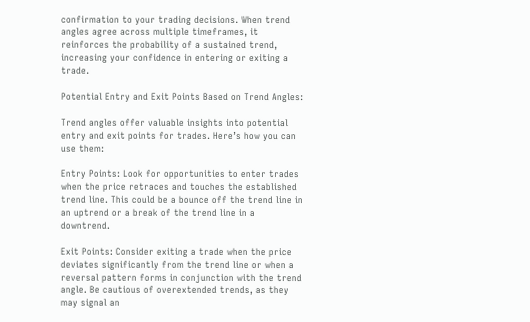confirmation to your trading decisions. When trend angles agree across multiple timeframes, it reinforces the probability of a sustained trend, increasing your confidence in entering or exiting a trade.

Potential Entry and Exit Points Based on Trend Angles:

Trend angles offer valuable insights into potential entry and exit points for trades. Here’s how you can use them:

Entry Points: Look for opportunities to enter trades when the price retraces and touches the established trend line. This could be a bounce off the trend line in an uptrend or a break of the trend line in a downtrend.

Exit Points: Consider exiting a trade when the price deviates significantly from the trend line or when a reversal pattern forms in conjunction with the trend angle. Be cautious of overextended trends, as they may signal an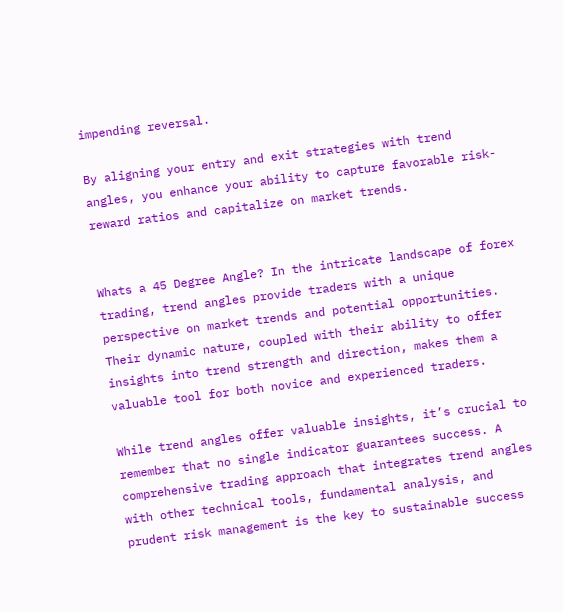impending reversal.

By aligning your entry and exit strategies with trend angles, you enhance your ability to capture favorable risk-reward ratios and capitalize on market trends.


Whats a 45 Degree Angle? In the intricate landscape of forex trading, trend angles provide traders with a unique perspective on market trends and potential opportunities. Their dynamic nature, coupled with their ability to offer insights into trend strength and direction, makes them a valuable tool for both novice and experienced traders.

While trend angles offer valuable insights, it’s crucial to remember that no single indicator guarantees success. A comprehensive trading approach that integrates trend angles with other technical tools, fundamental analysis, and prudent risk management is the key to sustainable success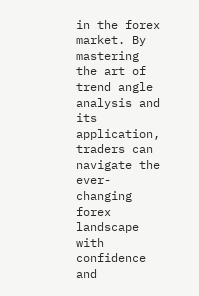in the forex market. By mastering the art of trend angle analysis and its application, traders can navigate the ever-changing forex landscape with confidence and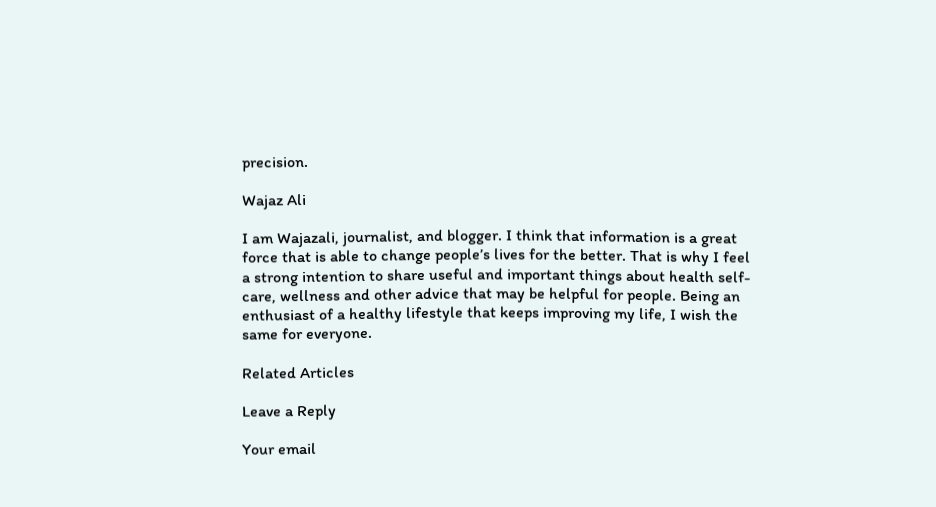precision.

Wajaz Ali

I am Wajazali, journalist, and blogger. I think that information is a great force that is able to change people’s lives for the better. That is why I feel a strong intention to share useful and important things about health self-care, wellness and other advice that may be helpful for people. Being an enthusiast of a healthy lifestyle that keeps improving my life, I wish the same for everyone.

Related Articles

Leave a Reply

Your email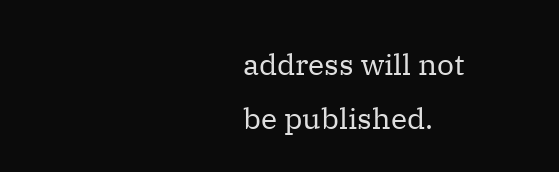address will not be published.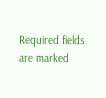Required fields are marked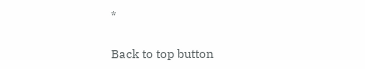*

Back to top button